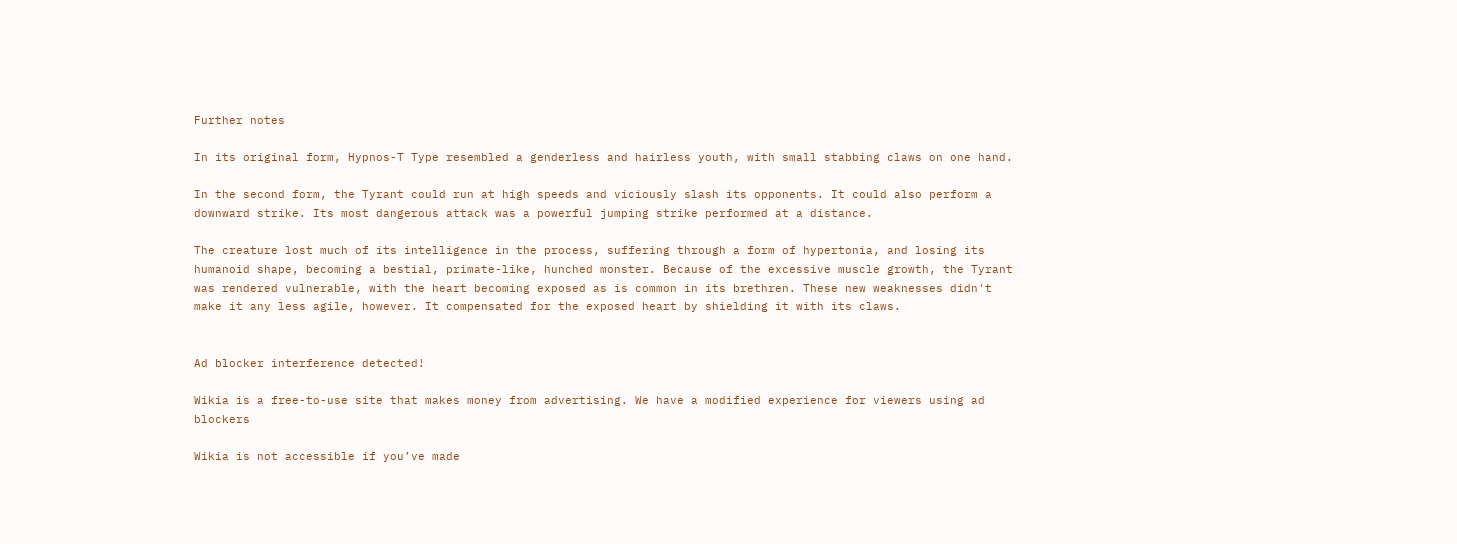Further notes

In its original form, Hypnos-T Type resembled a genderless and hairless youth, with small stabbing claws on one hand.

In the second form, the Tyrant could run at high speeds and viciously slash its opponents. It could also perform a downward strike. Its most dangerous attack was a powerful jumping strike performed at a distance.

The creature lost much of its intelligence in the process, suffering through a form of hypertonia, and losing its humanoid shape, becoming a bestial, primate-like, hunched monster. Because of the excessive muscle growth, the Tyrant was rendered vulnerable, with the heart becoming exposed as is common in its brethren. These new weaknesses didn't make it any less agile, however. It compensated for the exposed heart by shielding it with its claws.


Ad blocker interference detected!

Wikia is a free-to-use site that makes money from advertising. We have a modified experience for viewers using ad blockers

Wikia is not accessible if you’ve made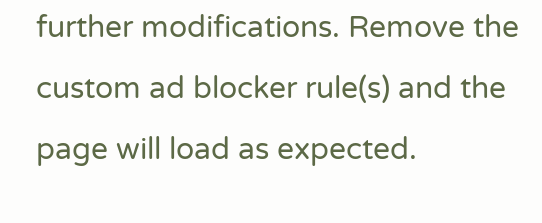further modifications. Remove the custom ad blocker rule(s) and the page will load as expected.